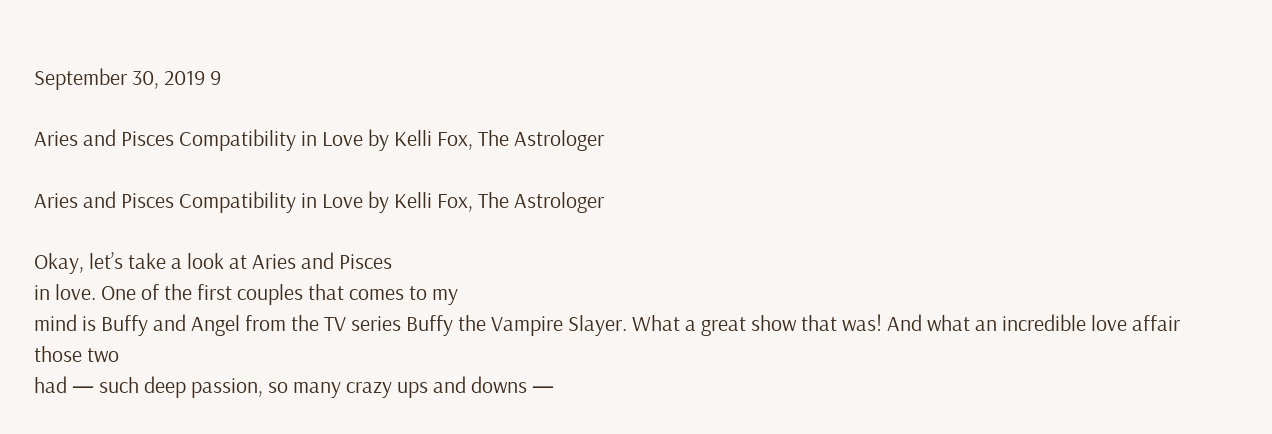September 30, 2019 9

Aries and Pisces Compatibility in Love by Kelli Fox, The Astrologer

Aries and Pisces Compatibility in Love by Kelli Fox, The Astrologer

Okay, let’s take a look at Aries and Pisces
in love. One of the first couples that comes to my
mind is Buffy and Angel from the TV series Buffy the Vampire Slayer. What a great show that was! And what an incredible love affair those two
had — such deep passion, so many crazy ups and downs —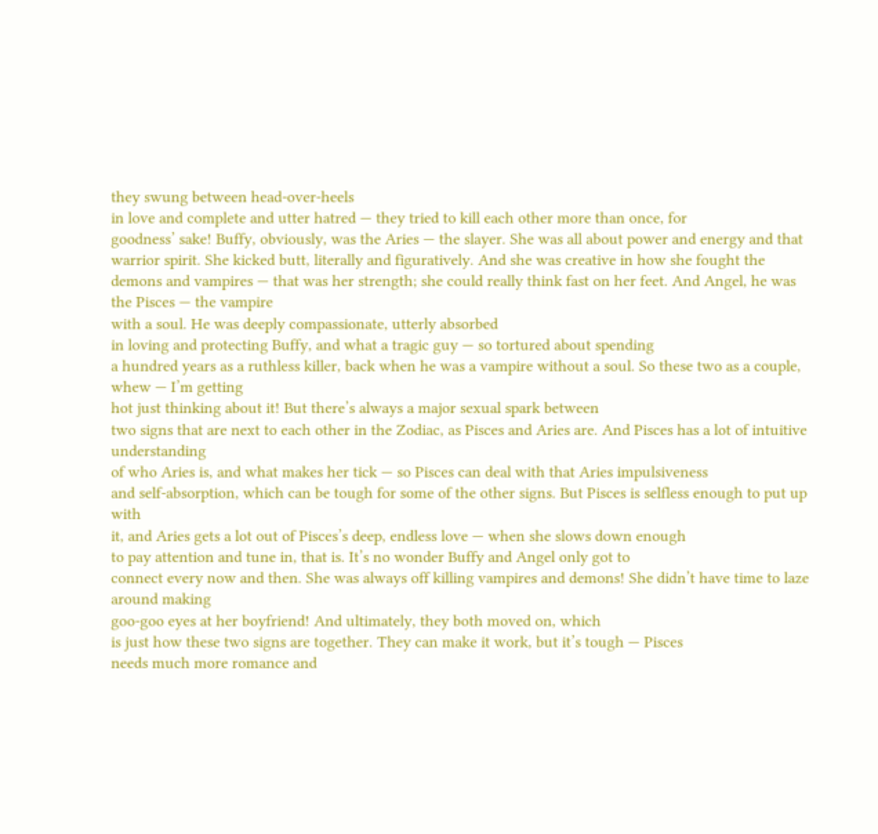they swung between head-over-heels
in love and complete and utter hatred — they tried to kill each other more than once, for
goodness’ sake! Buffy, obviously, was the Aries — the slayer. She was all about power and energy and that
warrior spirit. She kicked butt, literally and figuratively. And she was creative in how she fought the
demons and vampires — that was her strength; she could really think fast on her feet. And Angel, he was the Pisces — the vampire
with a soul. He was deeply compassionate, utterly absorbed
in loving and protecting Buffy, and what a tragic guy — so tortured about spending
a hundred years as a ruthless killer, back when he was a vampire without a soul. So these two as a couple, whew — I’m getting
hot just thinking about it! But there’s always a major sexual spark between
two signs that are next to each other in the Zodiac, as Pisces and Aries are. And Pisces has a lot of intuitive understanding
of who Aries is, and what makes her tick — so Pisces can deal with that Aries impulsiveness
and self-absorption, which can be tough for some of the other signs. But Pisces is selfless enough to put up with
it, and Aries gets a lot out of Pisces’s deep, endless love — when she slows down enough
to pay attention and tune in, that is. It’s no wonder Buffy and Angel only got to
connect every now and then. She was always off killing vampires and demons! She didn’t have time to laze around making
goo-goo eyes at her boyfriend! And ultimately, they both moved on, which
is just how these two signs are together. They can make it work, but it’s tough — Pisces
needs much more romance and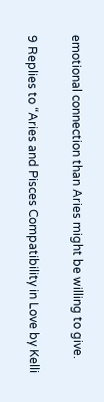emotional connection than Aries might be willing to give.

9 Replies to “Aries and Pisces Compatibility in Love by Kelli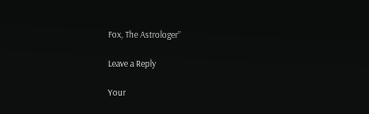Fox, The Astrologer”

Leave a Reply

Your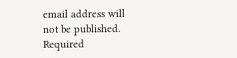email address will not be published. Required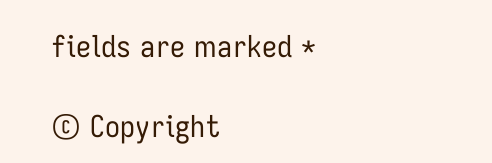fields are marked *

© Copyright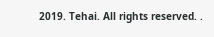2019. Tehai. All rights reserved. .